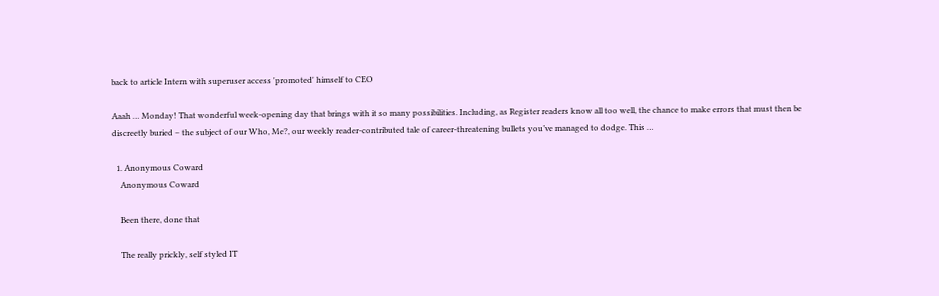back to article Intern with superuser access 'promoted' himself to CEO

Aaah … Monday! That wonderful week-opening day that brings with it so many possibilities. Including, as Register readers know all too well, the chance to make errors that must then be discreetly buried – the subject of our Who, Me?, our weekly reader-contributed tale of career-threatening bullets you’ve managed to dodge. This …

  1. Anonymous Coward
    Anonymous Coward

    Been there, done that

    The really prickly, self styled IT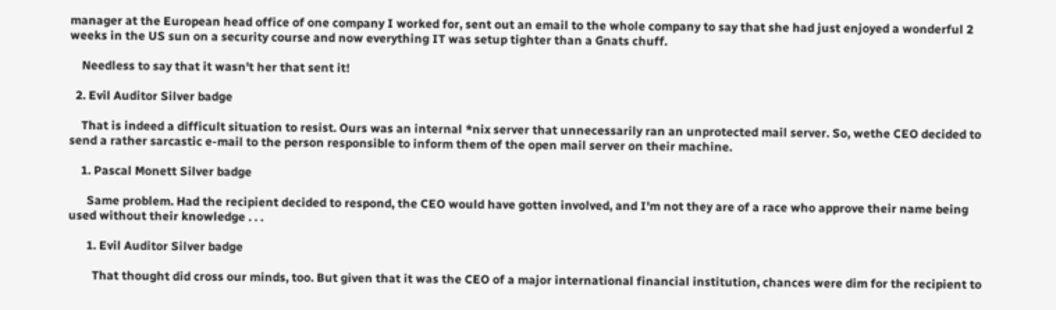manager at the European head office of one company I worked for, sent out an email to the whole company to say that she had just enjoyed a wonderful 2 weeks in the US sun on a security course and now everything IT was setup tighter than a Gnats chuff.

    Needless to say that it wasn't her that sent it!

  2. Evil Auditor Silver badge

    That is indeed a difficult situation to resist. Ours was an internal *nix server that unnecessarily ran an unprotected mail server. So, wethe CEO decided to send a rather sarcastic e-mail to the person responsible to inform them of the open mail server on their machine.

    1. Pascal Monett Silver badge

      Same problem. Had the recipient decided to respond, the CEO would have gotten involved, and I'm not they are of a race who approve their name being used without their knowledge . . .

      1. Evil Auditor Silver badge

        That thought did cross our minds, too. But given that it was the CEO of a major international financial institution, chances were dim for the recipient to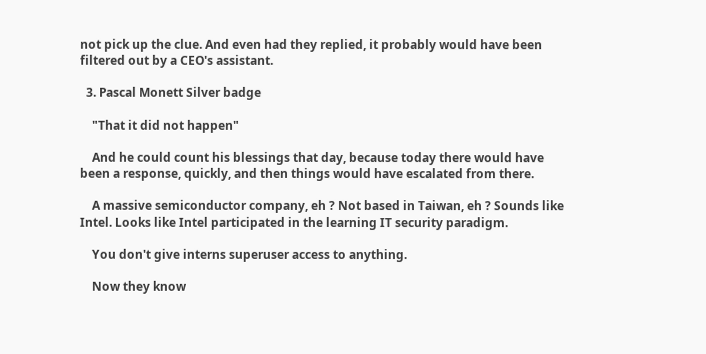not pick up the clue. And even had they replied, it probably would have been filtered out by a CEO's assistant.

  3. Pascal Monett Silver badge

    "That it did not happen"

    And he could count his blessings that day, because today there would have been a response, quickly, and then things would have escalated from there.

    A massive semiconductor company, eh ? Not based in Taiwan, eh ? Sounds like Intel. Looks like Intel participated in the learning IT security paradigm.

    You don't give interns superuser access to anything.

    Now they know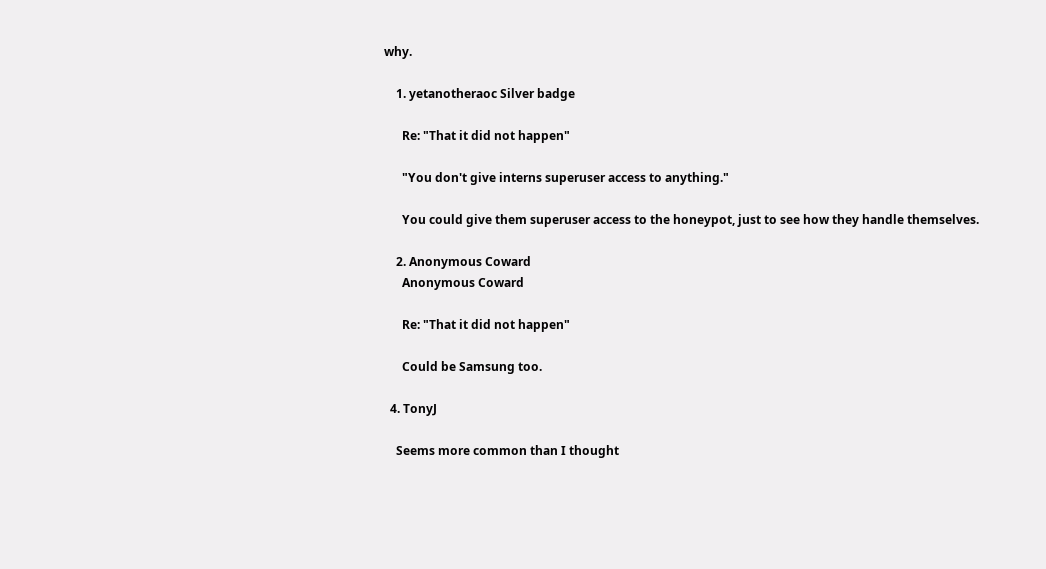why.

    1. yetanotheraoc Silver badge

      Re: "That it did not happen"

      "You don't give interns superuser access to anything."

      You could give them superuser access to the honeypot, just to see how they handle themselves.

    2. Anonymous Coward
      Anonymous Coward

      Re: "That it did not happen"

      Could be Samsung too.

  4. TonyJ

    Seems more common than I thought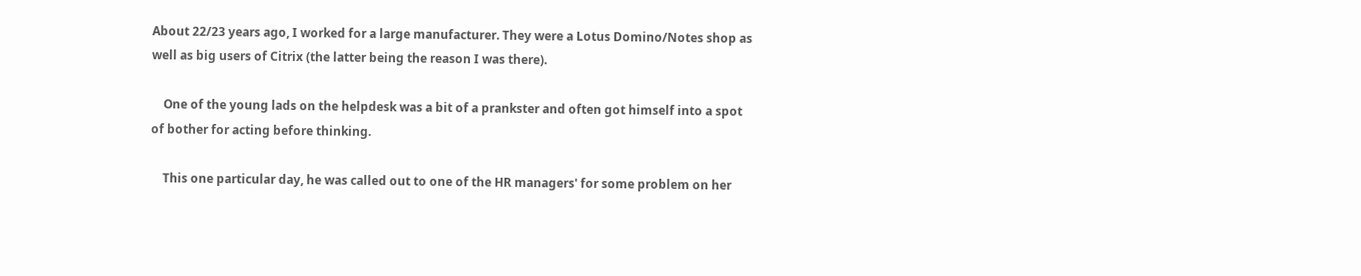About 22/23 years ago, I worked for a large manufacturer. They were a Lotus Domino/Notes shop as well as big users of Citrix (the latter being the reason I was there).

    One of the young lads on the helpdesk was a bit of a prankster and often got himself into a spot of bother for acting before thinking.

    This one particular day, he was called out to one of the HR managers' for some problem on her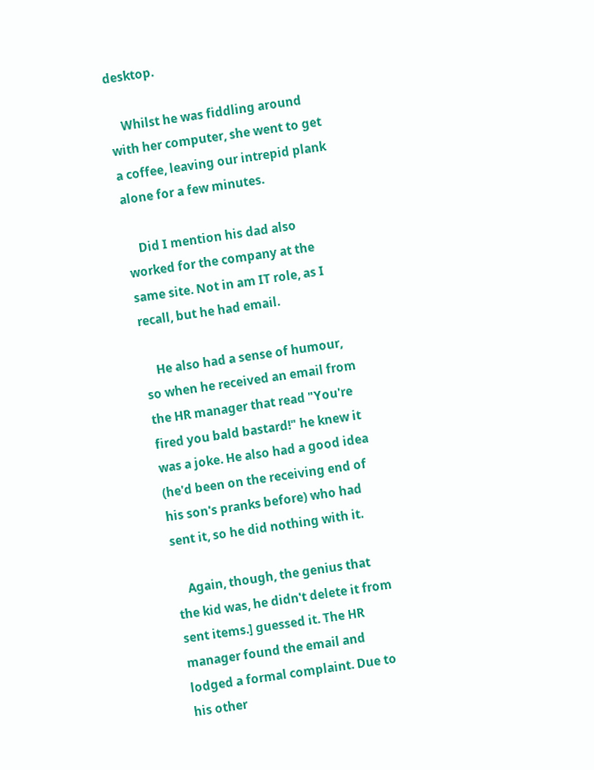desktop.

    Whilst he was fiddling around with her computer, she went to get a coffee, leaving our intrepid plank alone for a few minutes.

    Did I mention his dad also worked for the company at the same site. Not in am IT role, as I recall, but he had email.

    He also had a sense of humour, so when he received an email from the HR manager that read "You're fired you bald bastard!" he knew it was a joke. He also had a good idea (he'd been on the receiving end of his son's pranks before) who had sent it, so he did nothing with it.

    Again, though, the genius that the kid was, he didn't delete it from sent items.] guessed it. The HR manager found the email and lodged a formal complaint. Due to his other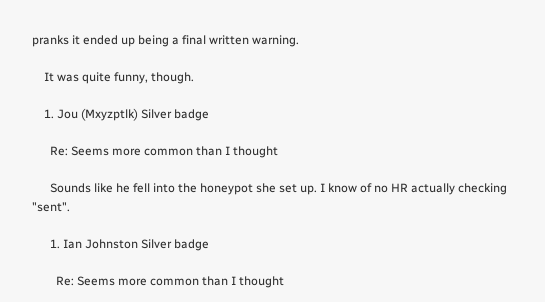pranks it ended up being a final written warning.

    It was quite funny, though.

    1. Jou (Mxyzptlk) Silver badge

      Re: Seems more common than I thought

      Sounds like he fell into the honeypot she set up. I know of no HR actually checking "sent".

      1. Ian Johnston Silver badge

        Re: Seems more common than I thought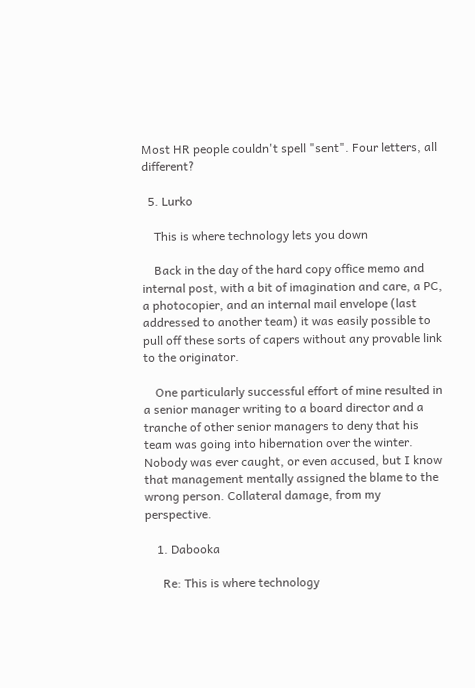Most HR people couldn't spell "sent". Four letters, all different?

  5. Lurko

    This is where technology lets you down

    Back in the day of the hard copy office memo and internal post, with a bit of imagination and care, a PC, a photocopier, and an internal mail envelope (last addressed to another team) it was easily possible to pull off these sorts of capers without any provable link to the originator.

    One particularly successful effort of mine resulted in a senior manager writing to a board director and a tranche of other senior managers to deny that his team was going into hibernation over the winter. Nobody was ever caught, or even accused, but I know that management mentally assigned the blame to the wrong person. Collateral damage, from my perspective.

    1. Dabooka

      Re: This is where technology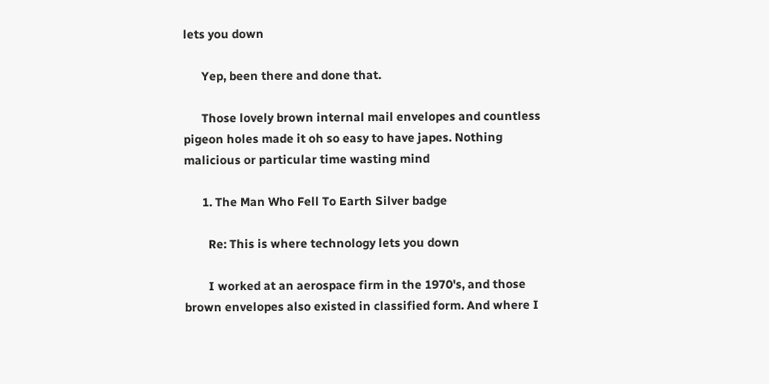lets you down

      Yep, been there and done that.

      Those lovely brown internal mail envelopes and countless pigeon holes made it oh so easy to have japes. Nothing malicious or particular time wasting mind

      1. The Man Who Fell To Earth Silver badge

        Re: This is where technology lets you down

        I worked at an aerospace firm in the 1970's, and those brown envelopes also existed in classified form. And where I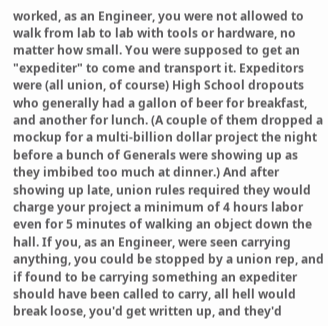worked, as an Engineer, you were not allowed to walk from lab to lab with tools or hardware, no matter how small. You were supposed to get an "expediter" to come and transport it. Expeditors were (all union, of course) High School dropouts who generally had a gallon of beer for breakfast, and another for lunch. (A couple of them dropped a mockup for a multi-billion dollar project the night before a bunch of Generals were showing up as they imbibed too much at dinner.) And after showing up late, union rules required they would charge your project a minimum of 4 hours labor even for 5 minutes of walking an object down the hall. If you, as an Engineer, were seen carrying anything, you could be stopped by a union rep, and if found to be carrying something an expediter should have been called to carry, all hell would break loose, you'd get written up, and they'd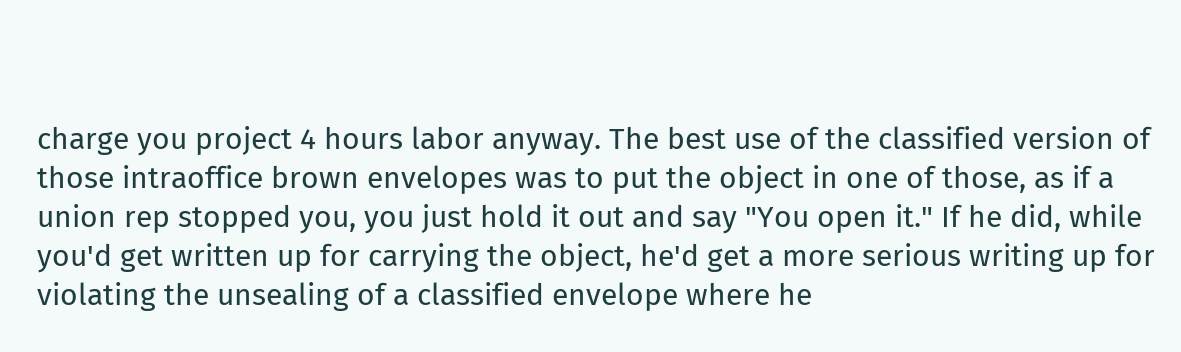charge you project 4 hours labor anyway. The best use of the classified version of those intraoffice brown envelopes was to put the object in one of those, as if a union rep stopped you, you just hold it out and say "You open it." If he did, while you'd get written up for carrying the object, he'd get a more serious writing up for violating the unsealing of a classified envelope where he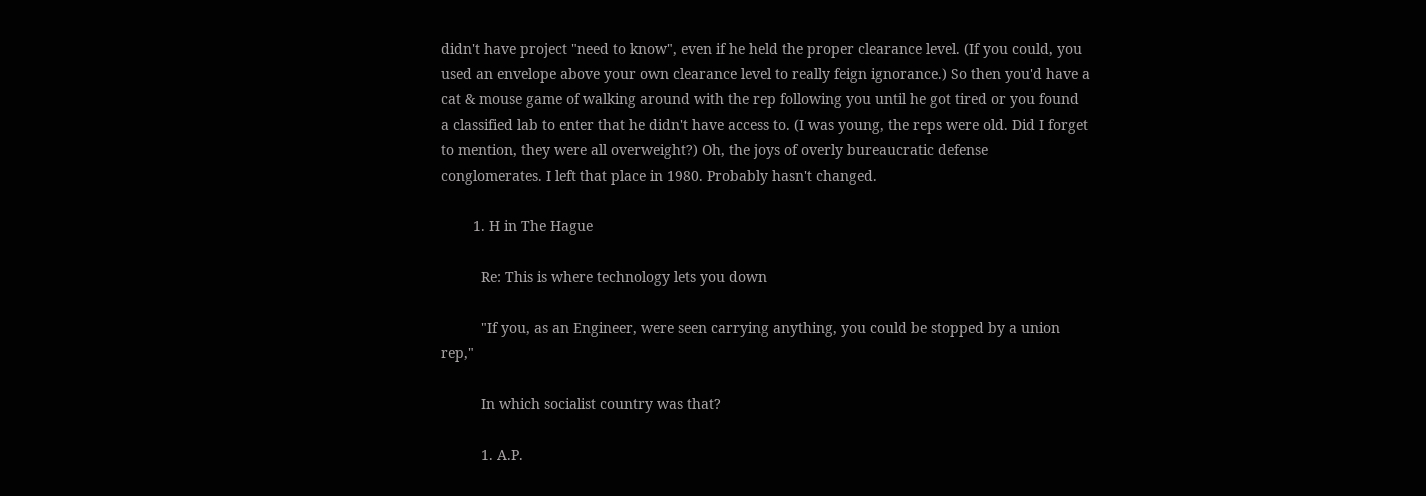didn't have project "need to know", even if he held the proper clearance level. (If you could, you used an envelope above your own clearance level to really feign ignorance.) So then you'd have a cat & mouse game of walking around with the rep following you until he got tired or you found a classified lab to enter that he didn't have access to. (I was young, the reps were old. Did I forget to mention, they were all overweight?) Oh, the joys of overly bureaucratic defense conglomerates. I left that place in 1980. Probably hasn't changed.

        1. H in The Hague

          Re: This is where technology lets you down

          "If you, as an Engineer, were seen carrying anything, you could be stopped by a union rep,"

          In which socialist country was that?

          1. A.P.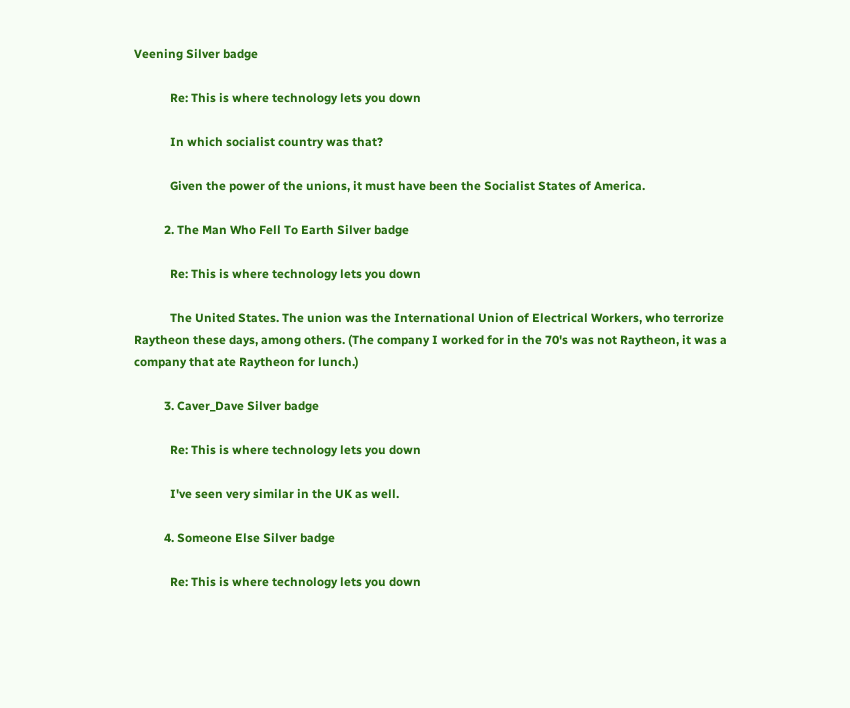Veening Silver badge

            Re: This is where technology lets you down

            In which socialist country was that?

            Given the power of the unions, it must have been the Socialist States of America.

          2. The Man Who Fell To Earth Silver badge

            Re: This is where technology lets you down

            The United States. The union was the International Union of Electrical Workers, who terrorize Raytheon these days, among others. (The company I worked for in the 70's was not Raytheon, it was a company that ate Raytheon for lunch.)

          3. Caver_Dave Silver badge

            Re: This is where technology lets you down

            I've seen very similar in the UK as well.

          4. Someone Else Silver badge

            Re: This is where technology lets you down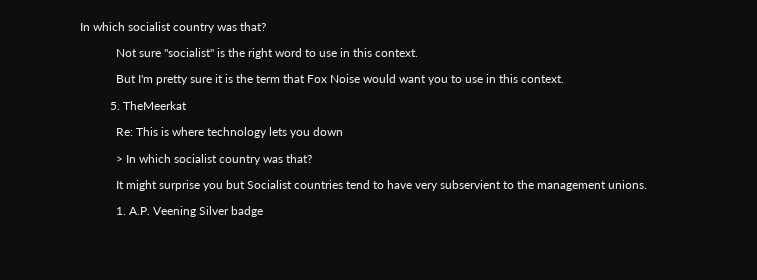In which socialist country was that?

            Not sure "socialist" is the right word to use in this context.

            But I'm pretty sure it is the term that Fox Noise would want you to use in this context.

          5. TheMeerkat

            Re: This is where technology lets you down

            > In which socialist country was that?

            It might surprise you but Socialist countries tend to have very subservient to the management unions.

            1. A.P. Veening Silver badge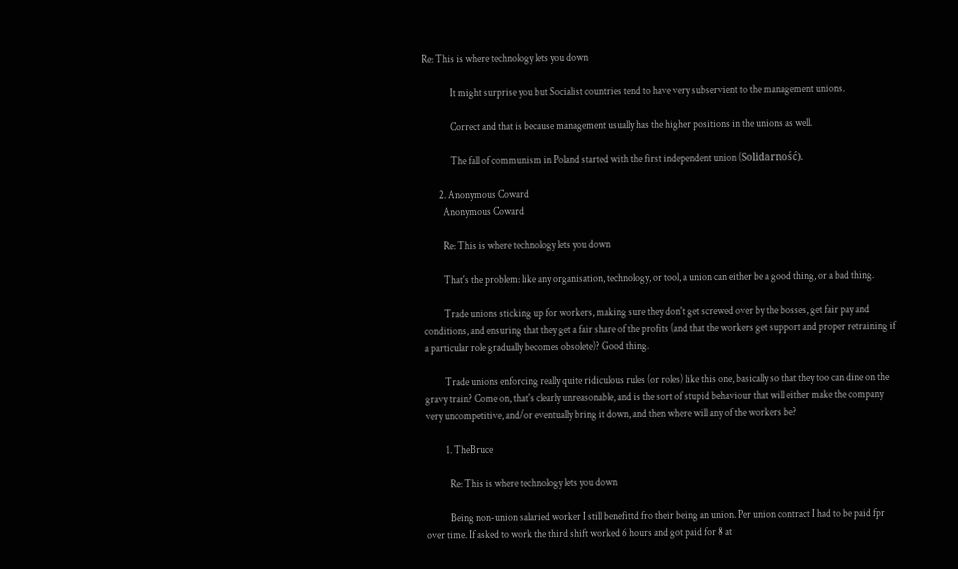Re: This is where technology lets you down

              It might surprise you but Socialist countries tend to have very subservient to the management unions.

              Correct and that is because management usually has the higher positions in the unions as well.

              The fall of communism in Poland started with the first independent union (Solidarność).

        2. Anonymous Coward
          Anonymous Coward

          Re: This is where technology lets you down

          That's the problem: like any organisation, technology, or tool, a union can either be a good thing, or a bad thing.

          Trade unions sticking up for workers, making sure they don't get screwed over by the bosses, get fair pay and conditions, and ensuring that they get a fair share of the profits (and that the workers get support and proper retraining if a particular role gradually becomes obsolete)? Good thing.

          Trade unions enforcing really quite ridiculous rules (or roles) like this one, basically so that they too can dine on the gravy train? Come on, that's clearly unreasonable, and is the sort of stupid behaviour that will either make the company very uncompetitive, and/or eventually bring it down, and then where will any of the workers be?

          1. TheBruce

            Re: This is where technology lets you down

            Being non-union salaried worker I still benefittd fro their being an union. Per union contract I had to be paid fpr over time. If asked to work the third shift worked 6 hours and got paid for 8 at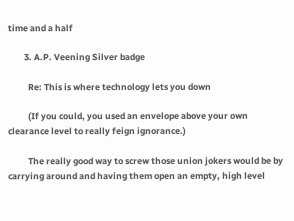time and a half

        3. A.P. Veening Silver badge

          Re: This is where technology lets you down

          (If you could, you used an envelope above your own clearance level to really feign ignorance.)

          The really good way to screw those union jokers would be by carrying around and having them open an empty, high level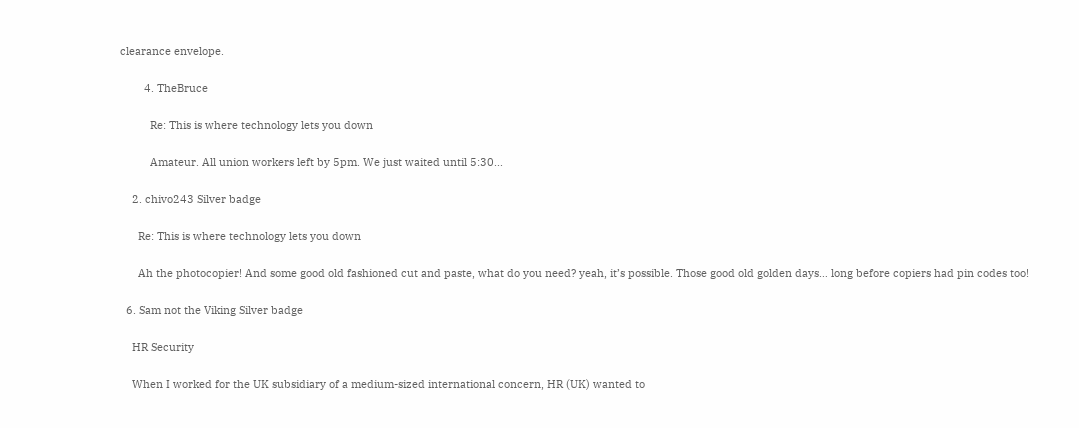clearance envelope.

        4. TheBruce

          Re: This is where technology lets you down

          Amateur. All union workers left by 5pm. We just waited until 5:30...

    2. chivo243 Silver badge

      Re: This is where technology lets you down

      Ah the photocopier! And some good old fashioned cut and paste, what do you need? yeah, it’s possible. Those good old golden days… long before copiers had pin codes too!

  6. Sam not the Viking Silver badge

    HR Security

    When I worked for the UK subsidiary of a medium-sized international concern, HR (UK) wanted to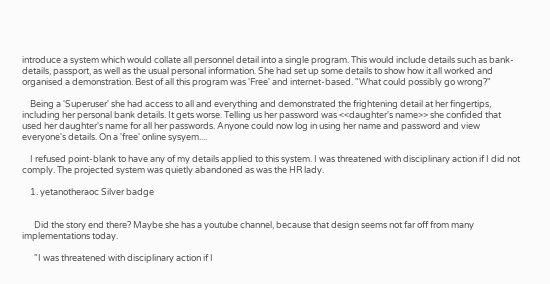introduce a system which would collate all personnel detail into a single program. This would include details such as bank-details, passport, as well as the usual personal information. She had set up some details to show how it all worked and organised a demonstration. Best of all this program was 'Free' and internet-based. "What could possibly go wrong?"

    Being a 'Superuser' she had access to all and everything and demonstrated the frightening detail at her fingertips, including her personal bank details. It gets worse. Telling us her password was <<daughter's name>> she confided that used her daughter's name for all her passwords. Anyone could now log in using her name and password and view everyone's details. On a 'free' online sysyem....

    I refused point-blank to have any of my details applied to this system. I was threatened with disciplinary action if I did not comply. The projected system was quietly abandoned as was the HR lady.

    1. yetanotheraoc Silver badge


      Did the story end there? Maybe she has a youtube channel, because that design seems not far off from many implementations today.

      "I was threatened with disciplinary action if I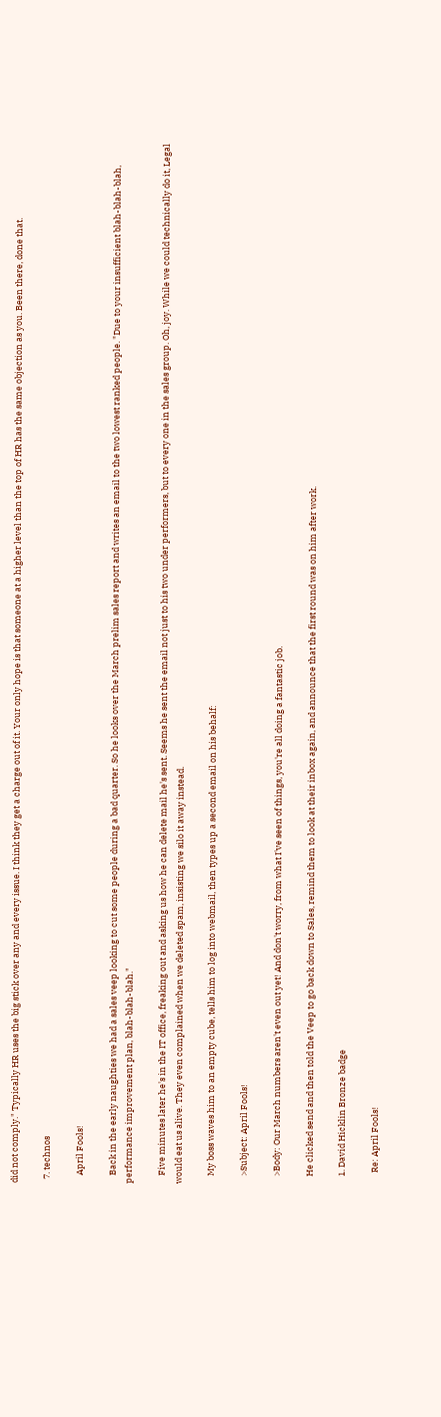did not comply." Typically HR uses the big stick over any and every issue. I think they get a charge out of it. Your only hope is that someone at a higher level than the top of HR has the same objection as you. Been there, done that.

  7. technos

    April Fools!

    Back in the early naughties we had a sales veep looking to cut some people during a bad quarter. So he looks over the March prelim sales report and writes an email to the two lowest ranked people. "Due to your insufficient blah-blah-blah, performance improvement plan, blah-blah-blah."

    Five minutes later he's in the IT office, freaking out and asking us how he can delete mail he's sent. Seems he sent the email not just to his two under performers, but to every one in the sales group. Oh, joy. While we could technically do it, Legal would eat us alive. They even complained when we deleted spam, insisting we silo it away instead.

    My boss waves him to an empty cube, tells him to log into webmail, then types up a second email on his behalf:

    >Subject: April Fools!

    >Body: Our March numbers aren't even out yet! And don't worry, from what I've seen of things, you're all doing a fantastic job.

    He clicked send and then told the Veep to go back down to Sales, remind them to look at their inbox again, and announce that the first round was on him after work.

    1. David Hicklin Bronze badge

      Re: April Fools!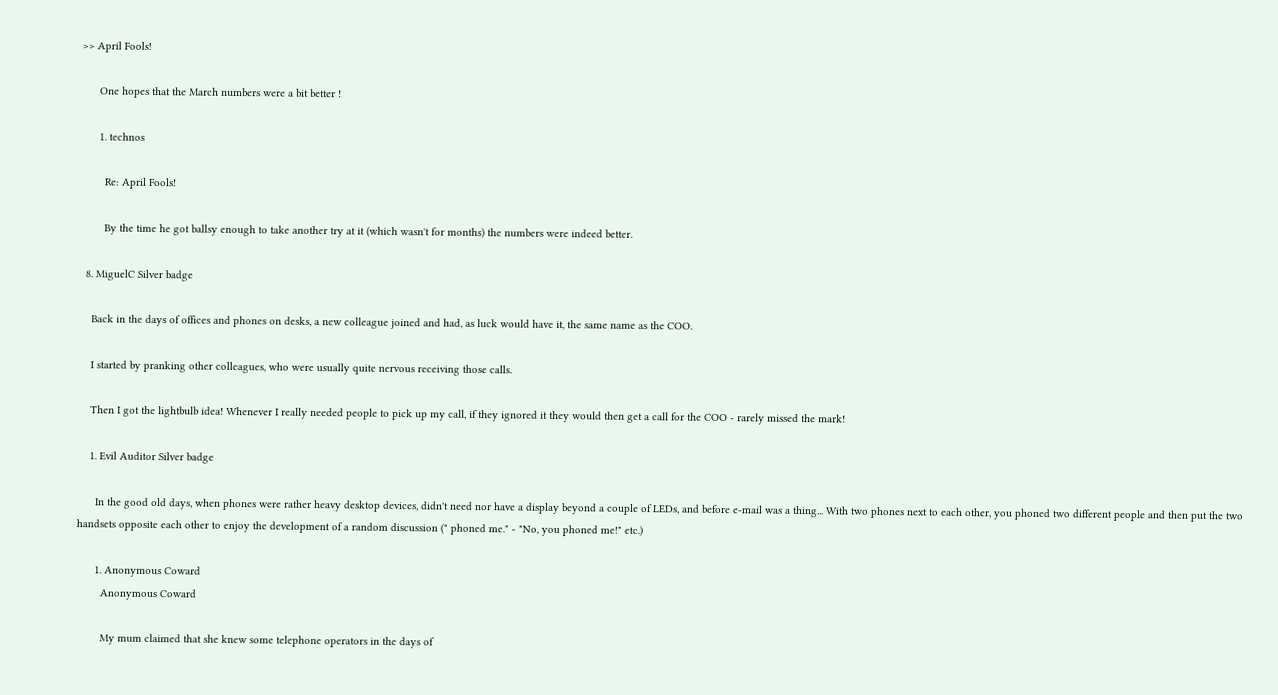>> April Fools!

      One hopes that the March numbers were a bit better !

      1. technos

        Re: April Fools!

        By the time he got ballsy enough to take another try at it (which wasn't for months) the numbers were indeed better.

  8. MiguelC Silver badge

    Back in the days of offices and phones on desks, a new colleague joined and had, as luck would have it, the same name as the COO.

    I started by pranking other colleagues, who were usually quite nervous receiving those calls.

    Then I got the lightbulb idea! Whenever I really needed people to pick up my call, if they ignored it they would then get a call for the COO - rarely missed the mark!

    1. Evil Auditor Silver badge

      In the good old days, when phones were rather heavy desktop devices, didn't need nor have a display beyond a couple of LEDs, and before e-mail was a thing... With two phones next to each other, you phoned two different people and then put the two handsets opposite each other to enjoy the development of a random discussion (" phoned me." - "No, you phoned me!" etc.)

      1. Anonymous Coward
        Anonymous Coward

        My mum claimed that she knew some telephone operators in the days of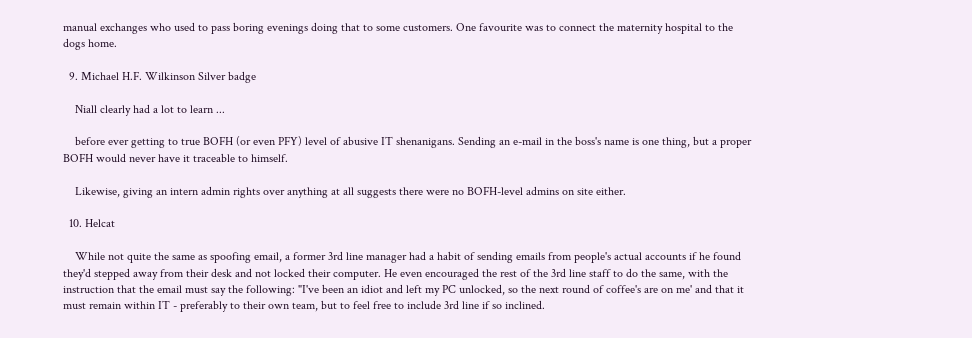manual exchanges who used to pass boring evenings doing that to some customers. One favourite was to connect the maternity hospital to the dogs home.

  9. Michael H.F. Wilkinson Silver badge

    Niall clearly had a lot to learn ...

    before ever getting to true BOFH (or even PFY) level of abusive IT shenanigans. Sending an e-mail in the boss's name is one thing, but a proper BOFH would never have it traceable to himself.

    Likewise, giving an intern admin rights over anything at all suggests there were no BOFH-level admins on site either.

  10. Helcat

    While not quite the same as spoofing email, a former 3rd line manager had a habit of sending emails from people's actual accounts if he found they'd stepped away from their desk and not locked their computer. He even encouraged the rest of the 3rd line staff to do the same, with the instruction that the email must say the following: "I've been an idiot and left my PC unlocked, so the next round of coffee's are on me' and that it must remain within IT - preferably to their own team, but to feel free to include 3rd line if so inclined.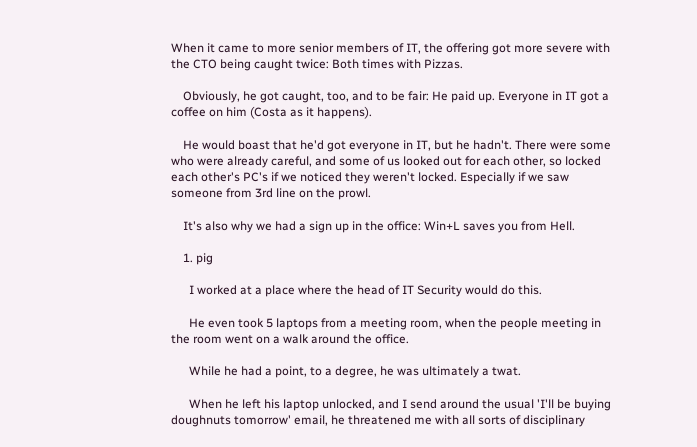When it came to more senior members of IT, the offering got more severe with the CTO being caught twice: Both times with Pizzas.

    Obviously, he got caught, too, and to be fair: He paid up. Everyone in IT got a coffee on him (Costa as it happens).

    He would boast that he'd got everyone in IT, but he hadn't. There were some who were already careful, and some of us looked out for each other, so locked each other's PC's if we noticed they weren't locked. Especially if we saw someone from 3rd line on the prowl.

    It's also why we had a sign up in the office: Win+L saves you from Hell.

    1. pig

      I worked at a place where the head of IT Security would do this.

      He even took 5 laptops from a meeting room, when the people meeting in the room went on a walk around the office.

      While he had a point, to a degree, he was ultimately a twat.

      When he left his laptop unlocked, and I send around the usual 'I'll be buying doughnuts tomorrow' email, he threatened me with all sorts of disciplinary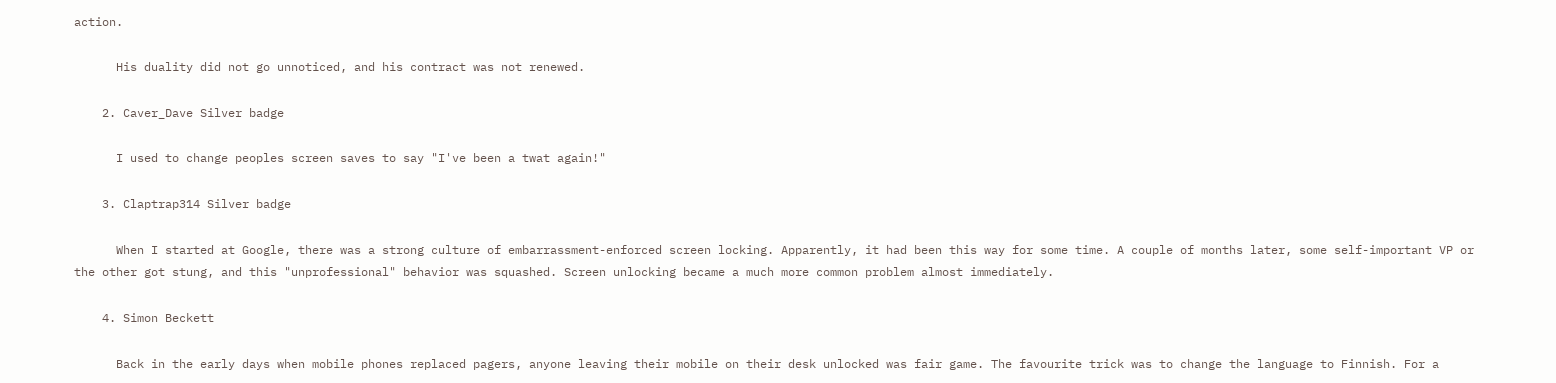action.

      His duality did not go unnoticed, and his contract was not renewed.

    2. Caver_Dave Silver badge

      I used to change peoples screen saves to say "I've been a twat again!"

    3. Claptrap314 Silver badge

      When I started at Google, there was a strong culture of embarrassment-enforced screen locking. Apparently, it had been this way for some time. A couple of months later, some self-important VP or the other got stung, and this "unprofessional" behavior was squashed. Screen unlocking became a much more common problem almost immediately.

    4. Simon Beckett

      Back in the early days when mobile phones replaced pagers, anyone leaving their mobile on their desk unlocked was fair game. The favourite trick was to change the language to Finnish. For a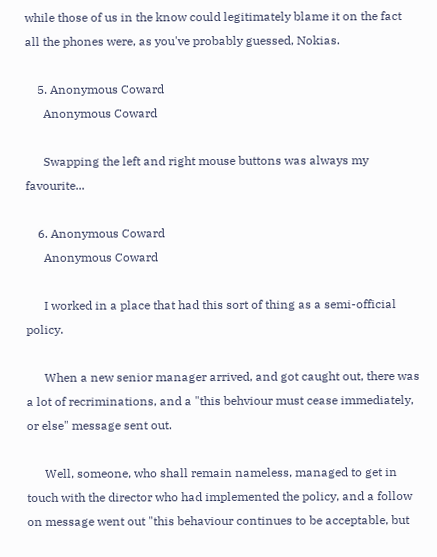while those of us in the know could legitimately blame it on the fact all the phones were, as you've probably guessed, Nokias.

    5. Anonymous Coward
      Anonymous Coward

      Swapping the left and right mouse buttons was always my favourite...

    6. Anonymous Coward
      Anonymous Coward

      I worked in a place that had this sort of thing as a semi-official policy.

      When a new senior manager arrived, and got caught out, there was a lot of recriminations, and a "this behviour must cease immediately, or else" message sent out.

      Well, someone, who shall remain nameless, managed to get in touch with the director who had implemented the policy, and a follow on message went out "this behaviour continues to be acceptable, but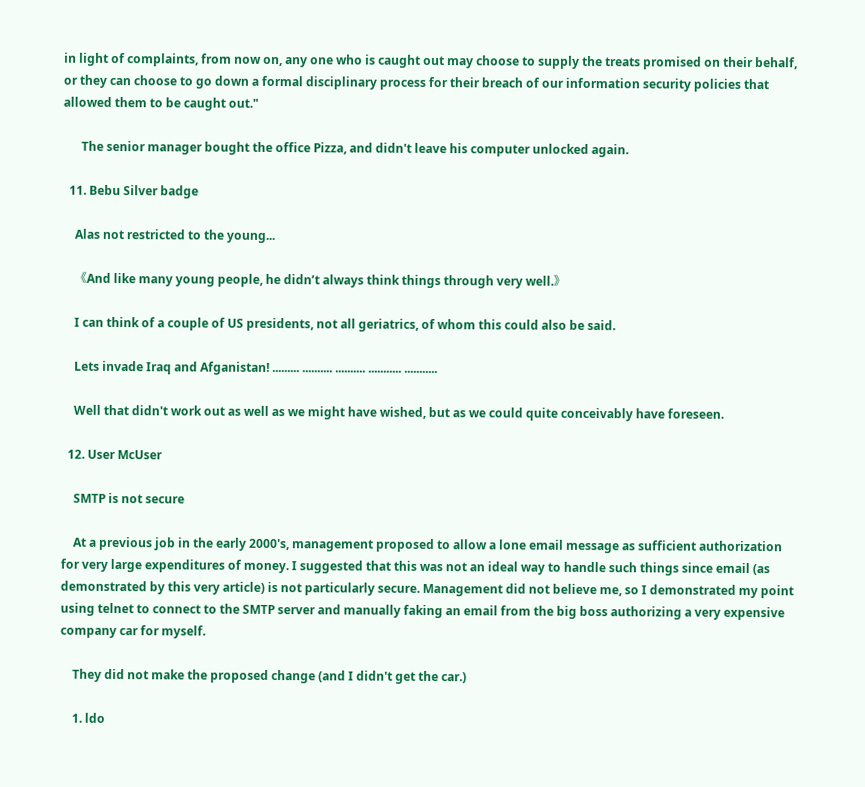in light of complaints, from now on, any one who is caught out may choose to supply the treats promised on their behalf, or they can choose to go down a formal disciplinary process for their breach of our information security policies that allowed them to be caught out."

      The senior manager bought the office Pizza, and didn't leave his computer unlocked again.

  11. Bebu Silver badge

    Alas not restricted to the young...

    《And like many young people, he didn’t always think things through very well.》

    I can think of a couple of US presidents, not all geriatrics, of whom this could also be said.

    Lets invade Iraq and Afganistan! ......... .......... .......... ........... ...........

    Well that didn't work out as well as we might have wished, but as we could quite conceivably have foreseen.

  12. User McUser

    SMTP is not secure

    At a previous job in the early 2000's, management proposed to allow a lone email message as sufficient authorization for very large expenditures of money. I suggested that this was not an ideal way to handle such things since email (as demonstrated by this very article) is not particularly secure. Management did not believe me, so I demonstrated my point using telnet to connect to the SMTP server and manually faking an email from the big boss authorizing a very expensive company car for myself.

    They did not make the proposed change (and I didn't get the car.)

    1. ldo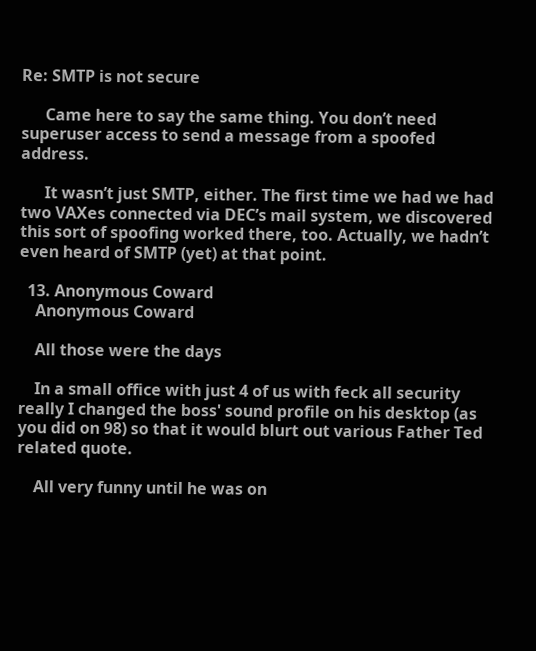Re: SMTP is not secure

      Came here to say the same thing. You don’t need superuser access to send a message from a spoofed address.

      It wasn’t just SMTP, either. The first time we had we had two VAXes connected via DEC’s mail system, we discovered this sort of spoofing worked there, too. Actually, we hadn’t even heard of SMTP (yet) at that point.

  13. Anonymous Coward
    Anonymous Coward

    All those were the days

    In a small office with just 4 of us with feck all security really I changed the boss' sound profile on his desktop (as you did on 98) so that it would blurt out various Father Ted related quote.

    All very funny until he was on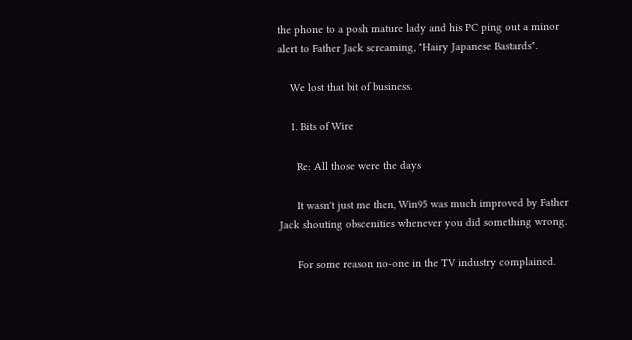the phone to a posh mature lady and his PC ping out a minor alert to Father Jack screaming, "Hairy Japanese Bastards".

    We lost that bit of business.

    1. Bits of Wire

      Re: All those were the days

      It wasn't just me then, Win95 was much improved by Father Jack shouting obscenities whenever you did something wrong.

      For some reason no-one in the TV industry complained.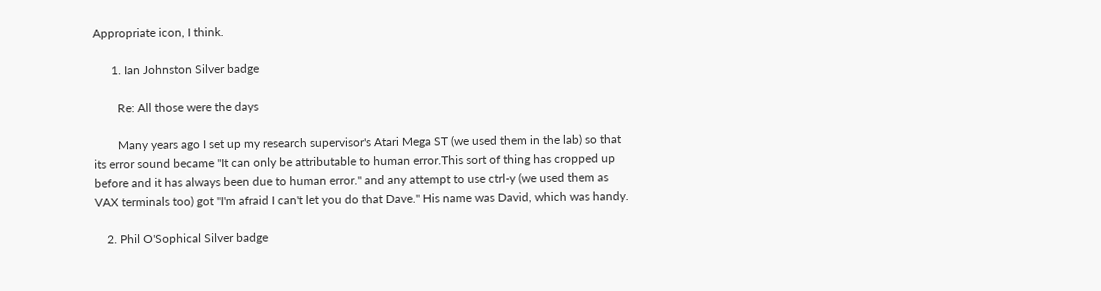Appropriate icon, I think.

      1. Ian Johnston Silver badge

        Re: All those were the days

        Many years ago I set up my research supervisor's Atari Mega ST (we used them in the lab) so that its error sound became "It can only be attributable to human error.This sort of thing has cropped up before and it has always been due to human error." and any attempt to use ctrl-y (we used them as VAX terminals too) got "I'm afraid I can't let you do that Dave." His name was David, which was handy.

    2. Phil O'Sophical Silver badge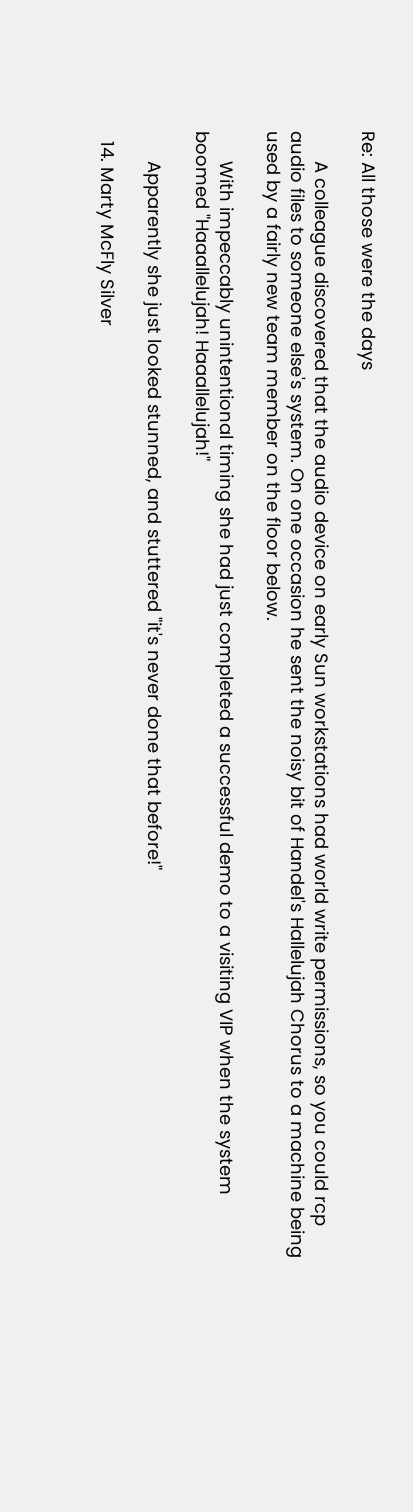Re: All those were the days

      A colleague discovered that the audio device on early Sun workstations had world write permissions, so you could rcp audio files to someone else's system. On one occasion he sent the noisy bit of Handel's Hallelujah Chorus to a machine being used by a fairly new team member on the floor below.

      With impeccably unintentional timing she had just completed a successful demo to a visiting VIP when the system boomed "Haaallelujah! Haaallelujah!"

      Apparently she just looked stunned, and stuttered "it's never done that before!"

  14. Marty McFly Silver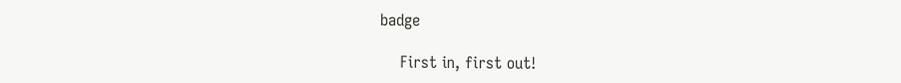badge

    First in, first out!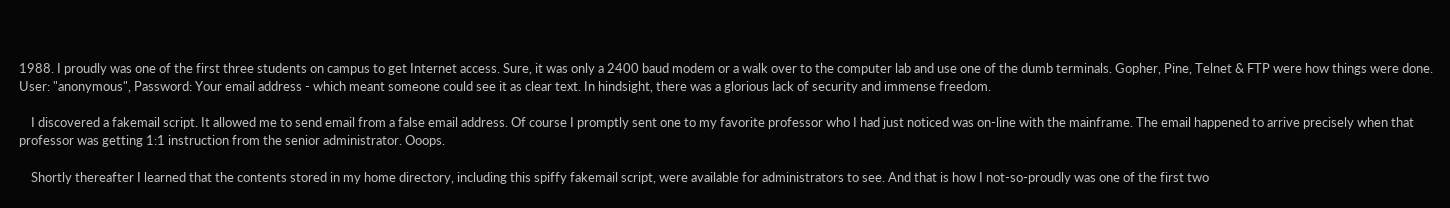1988. I proudly was one of the first three students on campus to get Internet access. Sure, it was only a 2400 baud modem or a walk over to the computer lab and use one of the dumb terminals. Gopher, Pine, Telnet & FTP were how things were done. User: "anonymous", Password: Your email address - which meant someone could see it as clear text. In hindsight, there was a glorious lack of security and immense freedom.

    I discovered a fakemail script. It allowed me to send email from a false email address. Of course I promptly sent one to my favorite professor who I had just noticed was on-line with the mainframe. The email happened to arrive precisely when that professor was getting 1:1 instruction from the senior administrator. Ooops.

    Shortly thereafter I learned that the contents stored in my home directory, including this spiffy fakemail script, were available for administrators to see. And that is how I not-so-proudly was one of the first two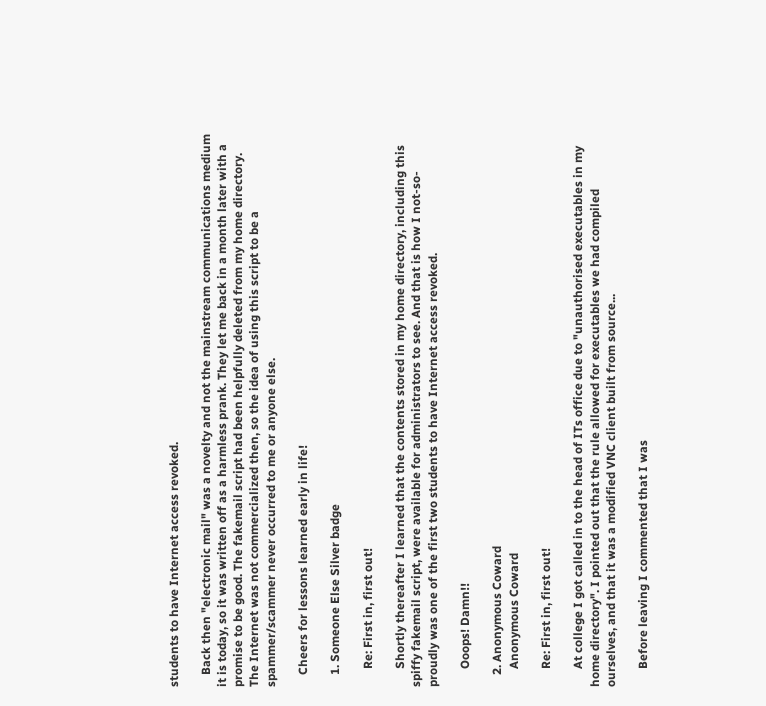students to have Internet access revoked.

    Back then "electronic mail" was a novelty and not the mainstream communications medium it is today, so it was written off as a harmless prank. They let me back in a month later with a promise to be good. The fakemail script had been helpfully deleted from my home directory. The Internet was not commercialized then, so the idea of using this script to be a spammer/scammer never occurred to me or anyone else.

    Cheers for lessons learned early in life!

    1. Someone Else Silver badge

      Re: First in, first out!

      Shortly thereafter I learned that the contents stored in my home directory, including this spiffy fakemail script, were available for administrators to see. And that is how I not-so-proudly was one of the first two students to have Internet access revoked.

      Ooops! Damn!!

    2. Anonymous Coward
      Anonymous Coward

      Re: First in, first out!

      At college I got called in to the head of ITs office due to "unauthorised executables in my home directory". I pointed out that the rule allowed for executables we had compiled ourselves, and that it was a modified VNC client built from source...

      Before leaving I commented that I was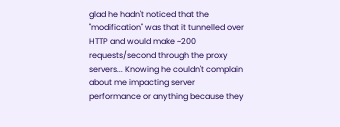glad he hadn't noticed that the "modification" was that it tunnelled over HTTP and would make ~200 requests/second through the proxy servers... Knowing he couldn't complain about me impacting server performance or anything because they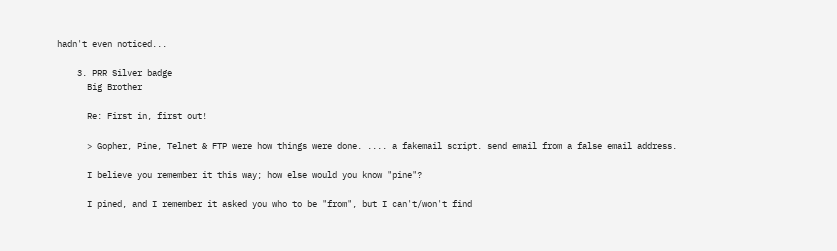hadn't even noticed...

    3. PRR Silver badge
      Big Brother

      Re: First in, first out!

      > Gopher, Pine, Telnet & FTP were how things were done. .... a fakemail script. send email from a false email address.

      I believe you remember it this way; how else would you know "pine"?

      I pined, and I remember it asked you who to be "from", but I can't/won't find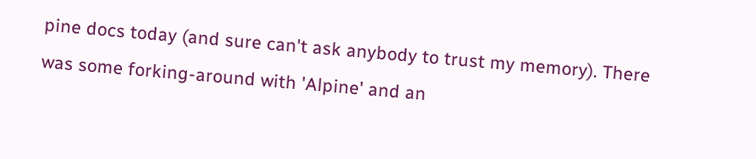pine docs today (and sure can't ask anybody to trust my memory). There was some forking-around with 'Alpine' and an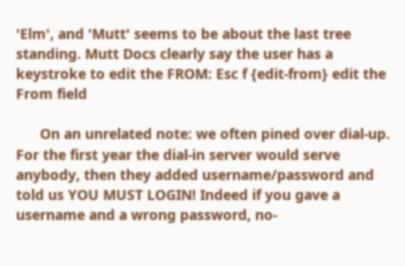'Elm', and 'Mutt' seems to be about the last tree standing. Mutt Docs clearly say the user has a keystroke to edit the FROM: Esc f {edit-from} edit the From field

      On an unrelated note: we often pined over dial-up. For the first year the dial-in server would serve anybody, then they added username/password and told us YOU MUST LOGIN! Indeed if you gave a username and a wrong password, no-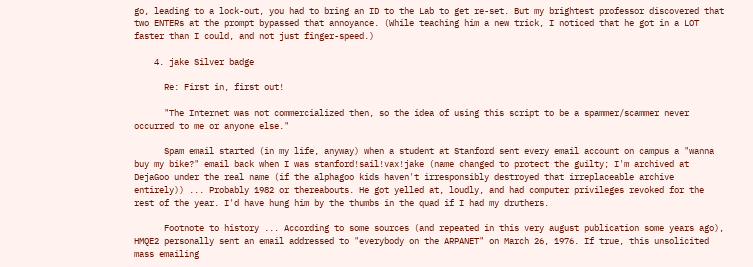go, leading to a lock-out, you had to bring an ID to the Lab to get re-set. But my brightest professor discovered that two ENTERs at the prompt bypassed that annoyance. (While teaching him a new trick, I noticed that he got in a LOT faster than I could, and not just finger-speed.)

    4. jake Silver badge

      Re: First in, first out!

      "The Internet was not commercialized then, so the idea of using this script to be a spammer/scammer never occurred to me or anyone else."

      Spam email started (in my life, anyway) when a student at Stanford sent every email account on campus a "wanna buy my bike?" email back when I was stanford!sail!vax!jake (name changed to protect the guilty; I'm archived at DejaGoo under the real name (if the alphagoo kids haven't irresponsibly destroyed that irreplaceable archive entirely)) ... Probably 1982 or thereabouts. He got yelled at, loudly, and had computer privileges revoked for the rest of the year. I'd have hung him by the thumbs in the quad if I had my druthers.

      Footnote to history ... According to some sources (and repeated in this very august publication some years ago), HMQE2 personally sent an email addressed to "everybody on the ARPANET" on March 26, 1976. If true, this unsolicited mass emailing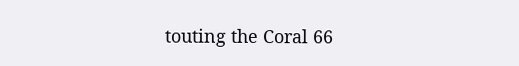touting the Coral 66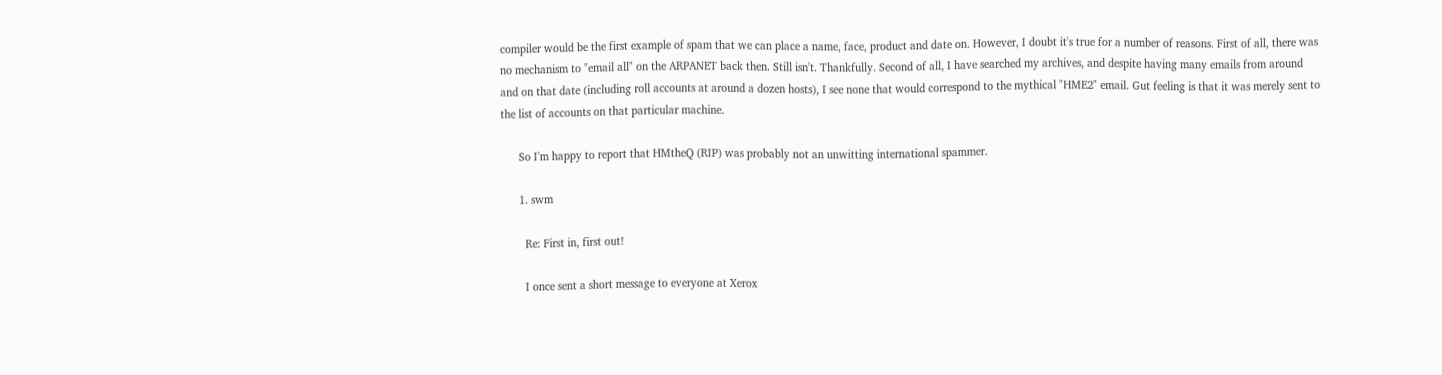compiler would be the first example of spam that we can place a name, face, product and date on. However, I doubt it's true for a number of reasons. First of all, there was no mechanism to "email all" on the ARPANET back then. Still isn't. Thankfully. Second of all, I have searched my archives, and despite having many emails from around and on that date (including roll accounts at around a dozen hosts), I see none that would correspond to the mythical "HME2" email. Gut feeling is that it was merely sent to the list of accounts on that particular machine.

      So I'm happy to report that HMtheQ (RIP) was probably not an unwitting international spammer.

      1. swm

        Re: First in, first out!

        I once sent a short message to everyone at Xerox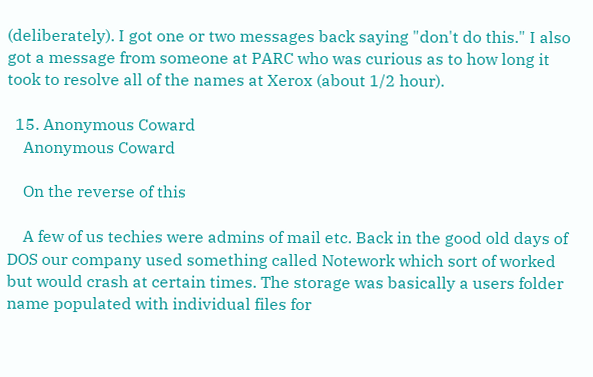(deliberately). I got one or two messages back saying "don't do this." I also got a message from someone at PARC who was curious as to how long it took to resolve all of the names at Xerox (about 1/2 hour).

  15. Anonymous Coward
    Anonymous Coward

    On the reverse of this

    A few of us techies were admins of mail etc. Back in the good old days of DOS our company used something called Notework which sort of worked but would crash at certain times. The storage was basically a users folder name populated with individual files for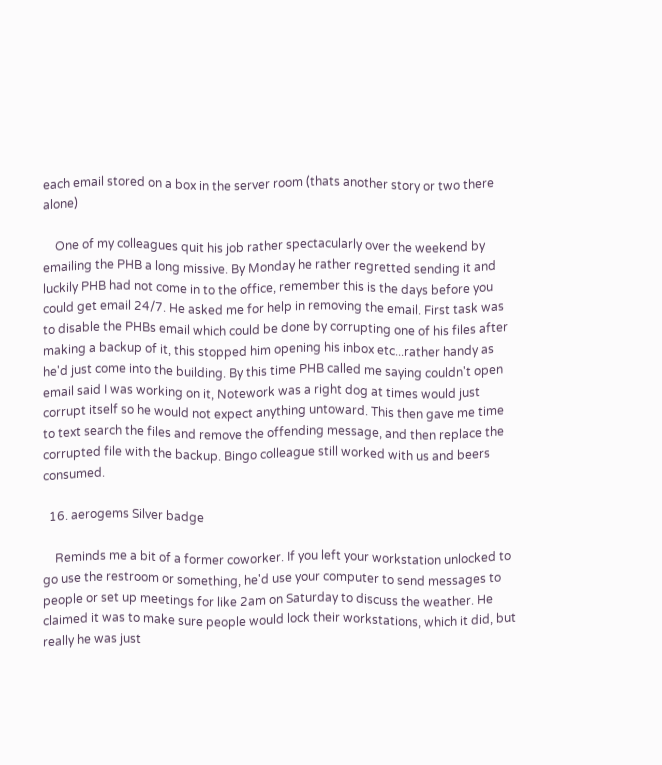each email stored on a box in the server room (thats another story or two there alone)

    One of my colleagues quit his job rather spectacularly over the weekend by emailing the PHB a long missive. By Monday he rather regretted sending it and luckily PHB had not come in to the office, remember this is the days before you could get email 24/7. He asked me for help in removing the email. First task was to disable the PHBs email which could be done by corrupting one of his files after making a backup of it, this stopped him opening his inbox etc...rather handy as he'd just come into the building. By this time PHB called me saying couldn't open email said I was working on it, Notework was a right dog at times would just corrupt itself so he would not expect anything untoward. This then gave me time to text search the files and remove the offending message, and then replace the corrupted file with the backup. Bingo colleague still worked with us and beers consumed.

  16. aerogems Silver badge

    Reminds me a bit of a former coworker. If you left your workstation unlocked to go use the restroom or something, he'd use your computer to send messages to people or set up meetings for like 2am on Saturday to discuss the weather. He claimed it was to make sure people would lock their workstations, which it did, but really he was just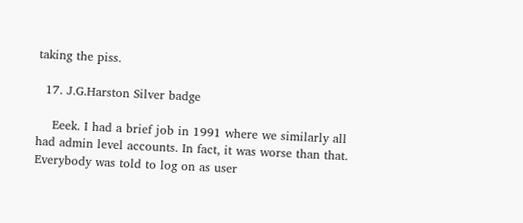taking the piss.

  17. J.G.Harston Silver badge

    Eeek. I had a brief job in 1991 where we similarly all had admin level accounts. In fact, it was worse than that. Everybody was told to log on as user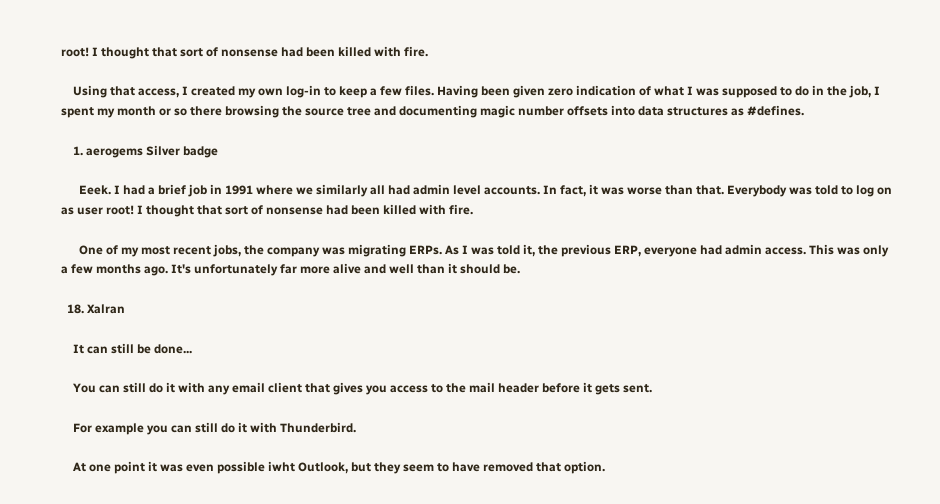root! I thought that sort of nonsense had been killed with fire.

    Using that access, I created my own log-in to keep a few files. Having been given zero indication of what I was supposed to do in the job, I spent my month or so there browsing the source tree and documenting magic number offsets into data structures as #defines.

    1. aerogems Silver badge

      Eeek. I had a brief job in 1991 where we similarly all had admin level accounts. In fact, it was worse than that. Everybody was told to log on as user root! I thought that sort of nonsense had been killed with fire.

      One of my most recent jobs, the company was migrating ERPs. As I was told it, the previous ERP, everyone had admin access. This was only a few months ago. It's unfortunately far more alive and well than it should be.

  18. Xalran

    It can still be done...

    You can still do it with any email client that gives you access to the mail header before it gets sent.

    For example you can still do it with Thunderbird.

    At one point it was even possible iwht Outlook, but they seem to have removed that option.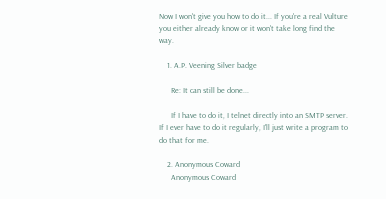Now I won't give you how to do it... If you're a real Vulture you either already know or it won't take long find the way.

    1. A.P. Veening Silver badge

      Re: It can still be done...

      If I have to do it, I telnet directly into an SMTP server. If I ever have to do it regularly, I'll just write a program to do that for me.

    2. Anonymous Coward
      Anonymous Coward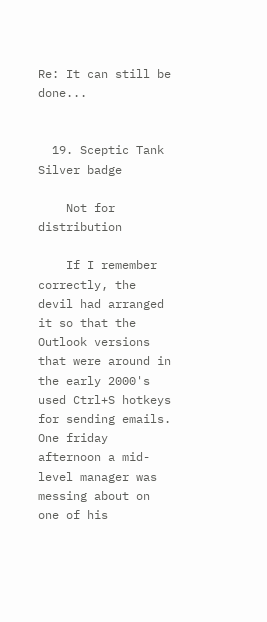Re: It can still be done...


  19. Sceptic Tank Silver badge

    Not for distribution

    If I remember correctly, the devil had arranged it so that the Outlook versions that were around in the early 2000's used Ctrl+S hotkeys for sending emails. One friday afternoon a mid-level manager was messing about on one of his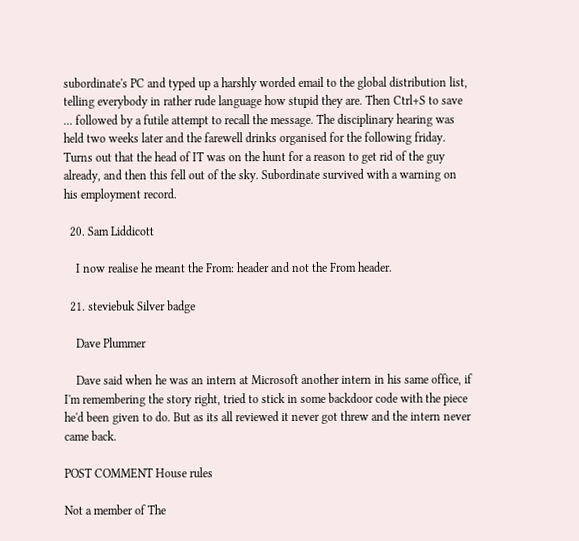subordinate's PC and typed up a harshly worded email to the global distribution list, telling everybody in rather rude language how stupid they are. Then Ctrl+S to save ... followed by a futile attempt to recall the message. The disciplinary hearing was held two weeks later and the farewell drinks organised for the following friday. Turns out that the head of IT was on the hunt for a reason to get rid of the guy already, and then this fell out of the sky. Subordinate survived with a warning on his employment record.

  20. Sam Liddicott

    I now realise he meant the From: header and not the From header.

  21. steviebuk Silver badge

    Dave Plummer

    Dave said when he was an intern at Microsoft another intern in his same office, if I'm remembering the story right, tried to stick in some backdoor code with the piece he'd been given to do. But as its all reviewed it never got threw and the intern never came back.

POST COMMENT House rules

Not a member of The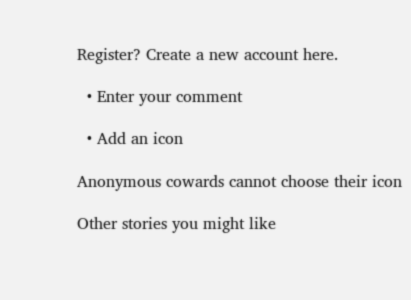Register? Create a new account here.

  • Enter your comment

  • Add an icon

Anonymous cowards cannot choose their icon

Other stories you might like